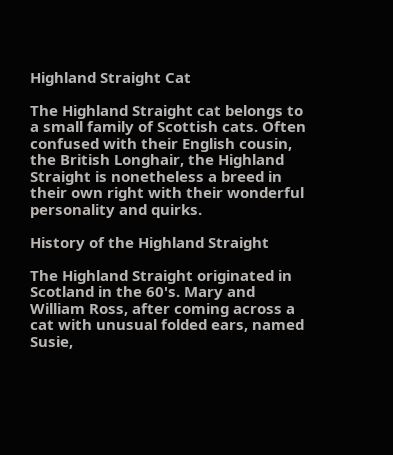Highland Straight Cat

The Highland Straight cat belongs to a small family of Scottish cats. Often confused with their English cousin, the British Longhair, the Highland Straight is nonetheless a breed in their own right with their wonderful personality and quirks.

History of the Highland Straight

The Highland Straight originated in Scotland in the 60's. Mary and William Ross, after coming across a cat with unusual folded ears, named Susie,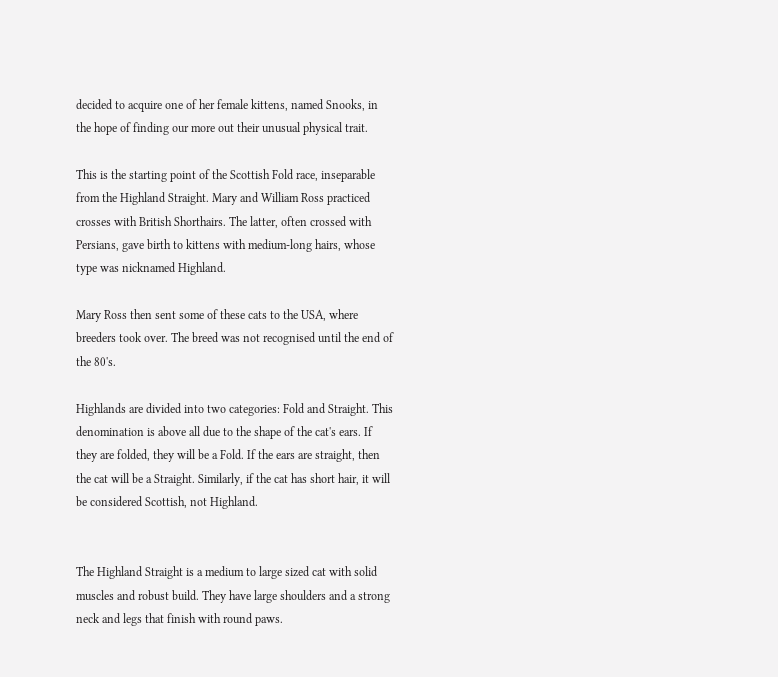decided to acquire one of her female kittens, named Snooks, in the hope of finding our more out their unusual physical trait.

This is the starting point of the Scottish Fold race, inseparable from the Highland Straight. Mary and William Ross practiced crosses with British Shorthairs. The latter, often crossed with Persians, gave birth to kittens with medium-long hairs, whose type was nicknamed Highland.

Mary Ross then sent some of these cats to the USA, where breeders took over. The breed was not recognised until the end of the 80's.

Highlands are divided into two categories: Fold and Straight. This denomination is above all due to the shape of the cat's ears. If they are folded, they will be a Fold. If the ears are straight, then the cat will be a Straight. Similarly, if the cat has short hair, it will be considered Scottish, not Highland.


The Highland Straight is a medium to large sized cat with solid muscles and robust build. They have large shoulders and a strong neck and legs that finish with round paws.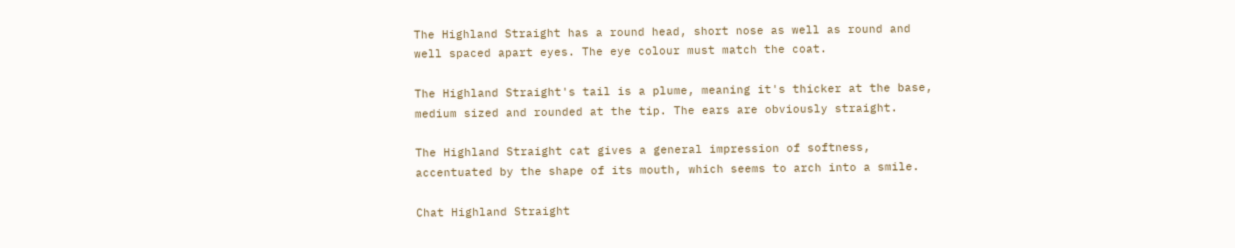The Highland Straight has a round head, short nose as well as round and well spaced apart eyes. The eye colour must match the coat.

The Highland Straight's tail is a plume, meaning it's thicker at the base, medium sized and rounded at the tip. The ears are obviously straight.

The Highland Straight cat gives a general impression of softness, accentuated by the shape of its mouth, which seems to arch into a smile.

Chat Highland Straight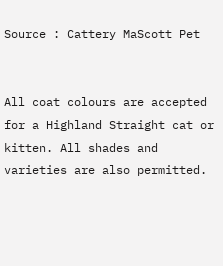Source : Cattery MaScott Pet


All coat colours are accepted for a Highland Straight cat or kitten. All shades and varieties are also permitted.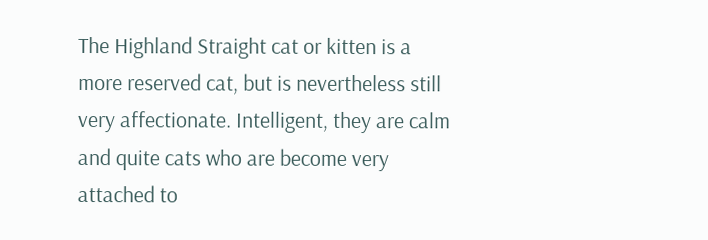The Highland Straight cat or kitten is a more reserved cat, but is nevertheless still very affectionate. Intelligent, they are calm and quite cats who are become very attached to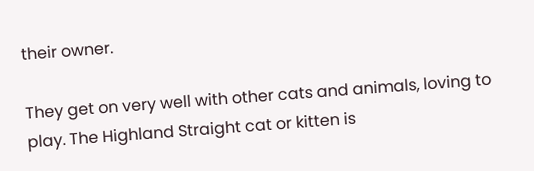their owner.

They get on very well with other cats and animals, loving to play. The Highland Straight cat or kitten is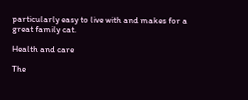particularly easy to live with and makes for a great family cat.

Health and care

The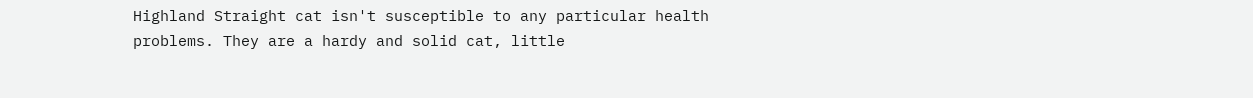Highland Straight cat isn't susceptible to any particular health problems. They are a hardy and solid cat, little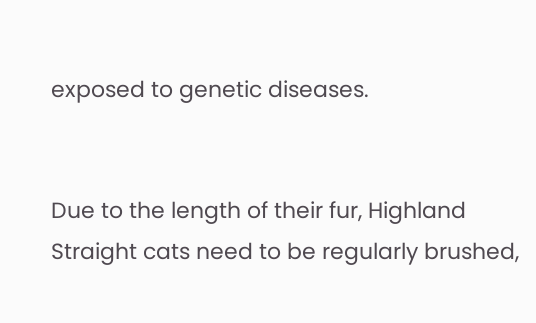exposed to genetic diseases.


Due to the length of their fur, Highland Straight cats need to be regularly brushed,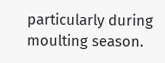particularly during moulting season.